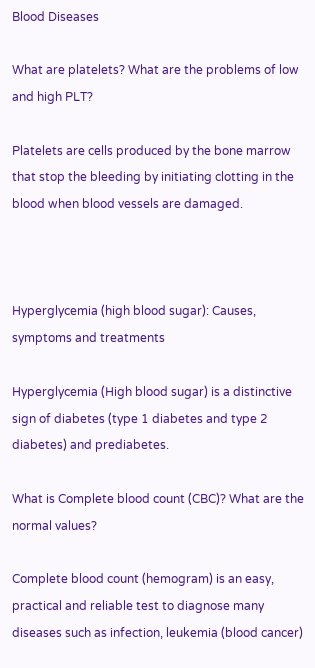Blood Diseases

What are platelets? What are the problems of low and high PLT?

Platelets are cells produced by the bone marrow that stop the bleeding by initiating clotting in the blood when blood vessels are damaged.



Hyperglycemia (high blood sugar): Causes, symptoms and treatments

Hyperglycemia (High blood sugar) is a distinctive sign of diabetes (type 1 diabetes and type 2 diabetes) and prediabetes.

What is Complete blood count (CBC)? What are the normal values?

Complete blood count (hemogram) is an easy, practical and reliable test to diagnose many diseases such as infection, leukemia (blood cancer)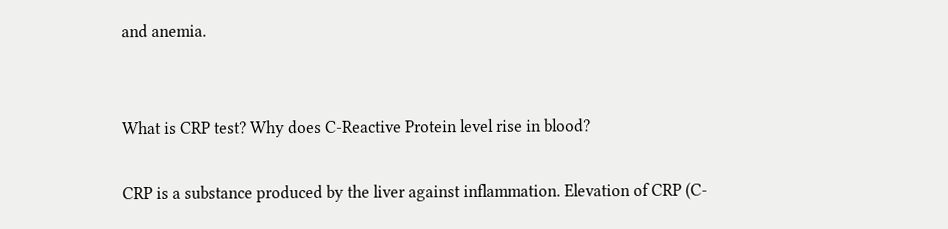and anemia.


What is CRP test? Why does C-Reactive Protein level rise in blood?

CRP is a substance produced by the liver against inflammation. Elevation of CRP (C-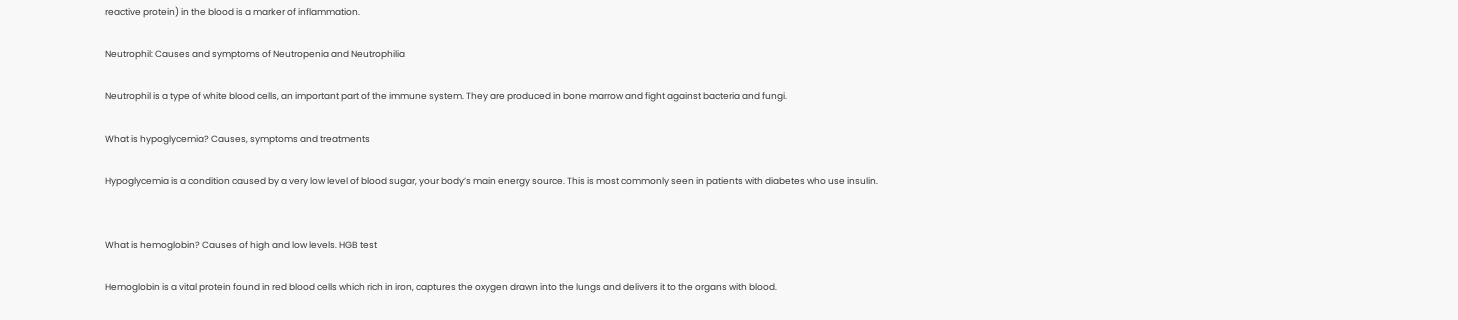reactive protein) in the blood is a marker of inflammation.

Neutrophil: Causes and symptoms of Neutropenia and Neutrophilia

Neutrophil is a type of white blood cells, an important part of the immune system. They are produced in bone marrow and fight against bacteria and fungi.

What is hypoglycemia? Causes, symptoms and treatments

Hypoglycemia is a condition caused by a very low level of blood sugar, your body’s main energy source. This is most commonly seen in patients with diabetes who use insulin.


What is hemoglobin? Causes of high and low levels. HGB test

Hemoglobin is a vital protein found in red blood cells which rich in iron, captures the oxygen drawn into the lungs and delivers it to the organs with blood.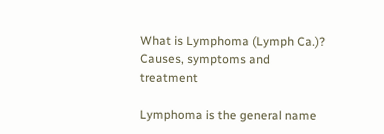What is Lymphoma (Lymph Ca.)? Causes, symptoms and treatment

Lymphoma is the general name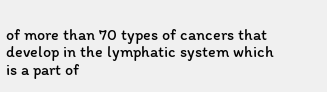of more than 70 types of cancers that develop in the lymphatic system which is a part of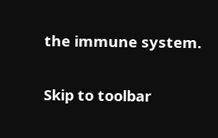the immune system.

Skip to toolbar